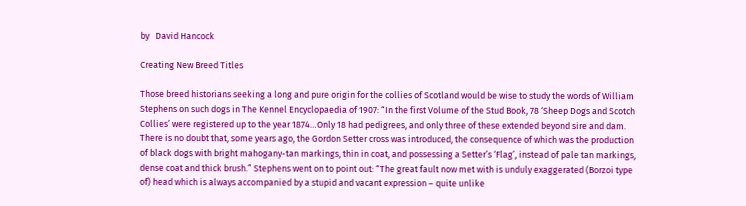by   David Hancock

Creating New Breed Titles

Those breed historians seeking a long and pure origin for the collies of Scotland would be wise to study the words of William Stephens on such dogs in The Kennel Encyclopaedia of 1907: “In the first Volume of the Stud Book, 78 ‘Sheep Dogs and Scotch Collies’ were registered up to the year 1874…Only 18 had pedigrees, and only three of these extended beyond sire and dam. There is no doubt that, some years ago, the Gordon Setter cross was introduced, the consequence of which was the production of black dogs with bright mahogany-tan markings, thin in coat, and possessing a Setter’s ‘Flag’, instead of pale tan markings, dense coat and thick brush.” Stephens went on to point out: “The great fault now met with is unduly exaggerated (Borzoi type of) head which is always accompanied by a stupid and vacant expression – quite unlike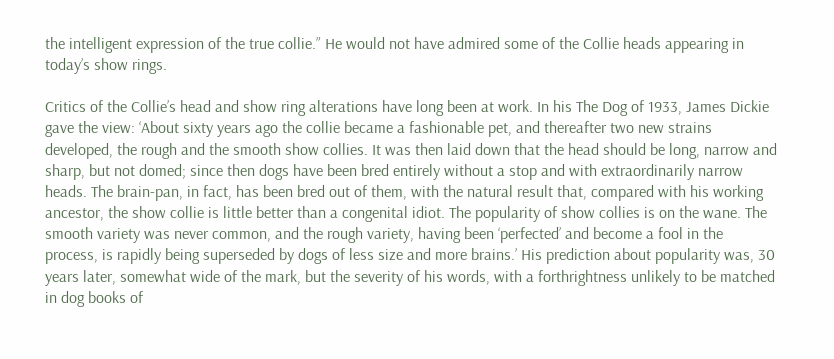the intelligent expression of the true collie.” He would not have admired some of the Collie heads appearing in today’s show rings.

Critics of the Collie’s head and show ring alterations have long been at work. In his The Dog of 1933, James Dickie gave the view: ‘About sixty years ago the collie became a fashionable pet, and thereafter two new strains developed, the rough and the smooth show collies. It was then laid down that the head should be long, narrow and sharp, but not domed; since then dogs have been bred entirely without a stop and with extraordinarily narrow heads. The brain-pan, in fact, has been bred out of them, with the natural result that, compared with his working ancestor, the show collie is little better than a congenital idiot. The popularity of show collies is on the wane. The smooth variety was never common, and the rough variety, having been ‘perfected’ and become a fool in the process, is rapidly being superseded by dogs of less size and more brains.’ His prediction about popularity was, 30 years later, somewhat wide of the mark, but the severity of his words, with a forthrightness unlikely to be matched in dog books of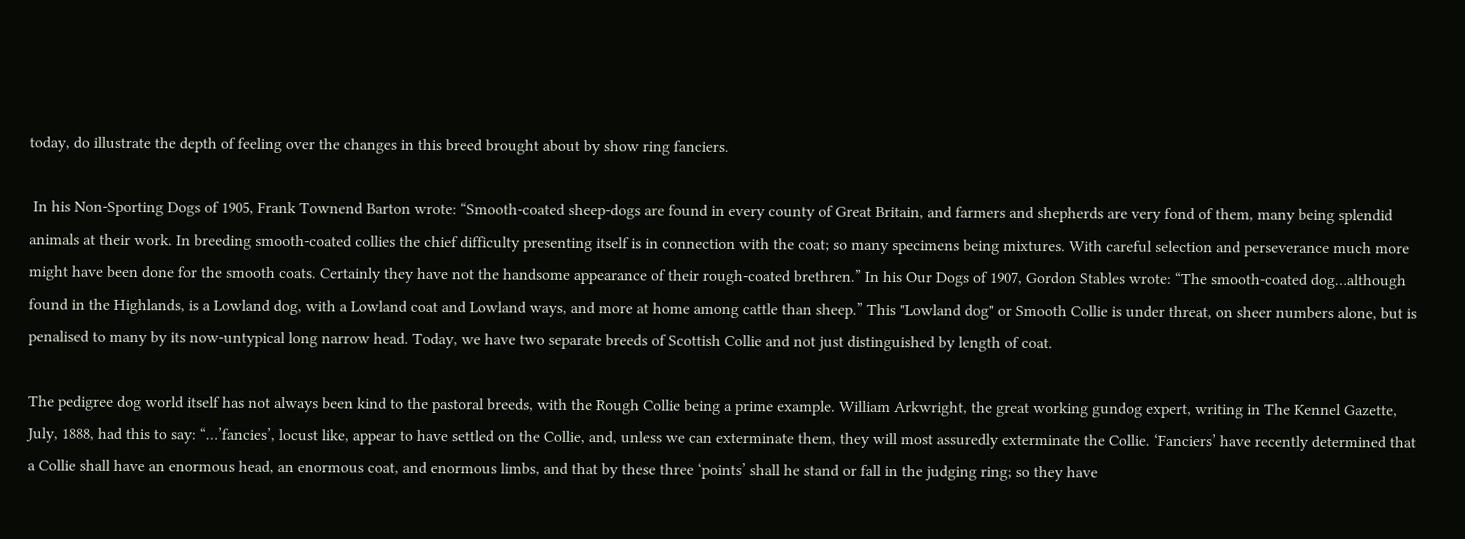today, do illustrate the depth of feeling over the changes in this breed brought about by show ring fanciers.

 In his Non-Sporting Dogs of 1905, Frank Townend Barton wrote: “Smooth-coated sheep-dogs are found in every county of Great Britain, and farmers and shepherds are very fond of them, many being splendid animals at their work. In breeding smooth-coated collies the chief difficulty presenting itself is in connection with the coat; so many specimens being mixtures. With careful selection and perseverance much more might have been done for the smooth coats. Certainly they have not the handsome appearance of their rough-coated brethren.” In his Our Dogs of 1907, Gordon Stables wrote: “The smooth-coated dog…although found in the Highlands, is a Lowland dog, with a Lowland coat and Lowland ways, and more at home among cattle than sheep.” This "Lowland dog" or Smooth Collie is under threat, on sheer numbers alone, but is penalised to many by its now-untypical long narrow head. Today, we have two separate breeds of Scottish Collie and not just distinguished by length of coat.

The pedigree dog world itself has not always been kind to the pastoral breeds, with the Rough Collie being a prime example. William Arkwright, the great working gundog expert, writing in The Kennel Gazette, July, 1888, had this to say: “…’fancies’, locust like, appear to have settled on the Collie, and, unless we can exterminate them, they will most assuredly exterminate the Collie. ‘Fanciers’ have recently determined that a Collie shall have an enormous head, an enormous coat, and enormous limbs, and that by these three ‘points’ shall he stand or fall in the judging ring; so they have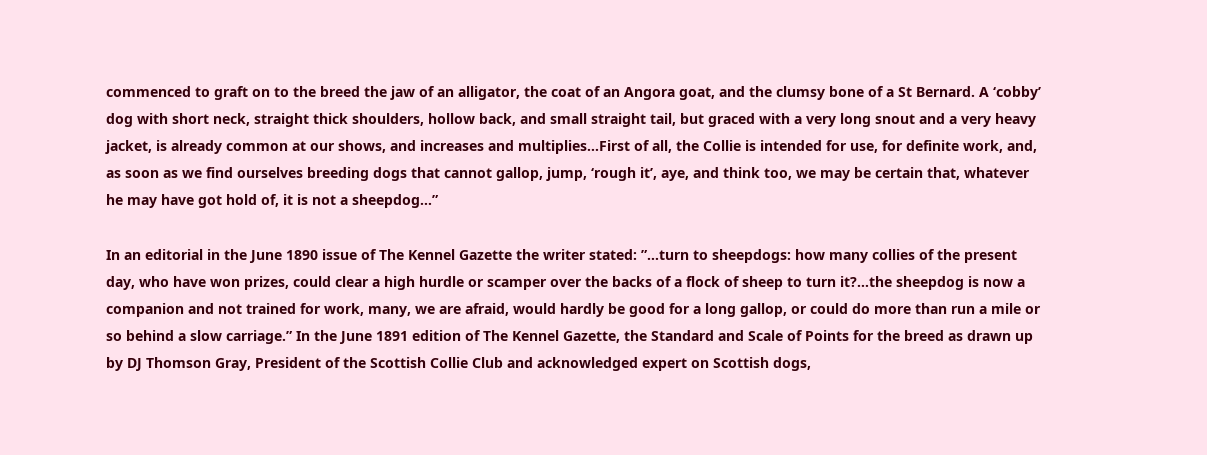commenced to graft on to the breed the jaw of an alligator, the coat of an Angora goat, and the clumsy bone of a St Bernard. A ‘cobby’ dog with short neck, straight thick shoulders, hollow back, and small straight tail, but graced with a very long snout and a very heavy jacket, is already common at our shows, and increases and multiplies…First of all, the Collie is intended for use, for definite work, and, as soon as we find ourselves breeding dogs that cannot gallop, jump, ‘rough it’, aye, and think too, we may be certain that, whatever he may have got hold of, it is not a sheepdog…”

In an editorial in the June 1890 issue of The Kennel Gazette the writer stated: ”…turn to sheepdogs: how many collies of the present day, who have won prizes, could clear a high hurdle or scamper over the backs of a flock of sheep to turn it?…the sheepdog is now a companion and not trained for work, many, we are afraid, would hardly be good for a long gallop, or could do more than run a mile or so behind a slow carriage.” In the June 1891 edition of The Kennel Gazette, the Standard and Scale of Points for the breed as drawn up by DJ Thomson Gray, President of the Scottish Collie Club and acknowledged expert on Scottish dogs,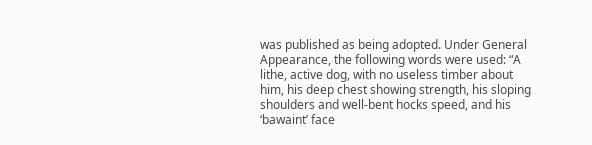was published as being adopted. Under General Appearance, the following words were used: “A lithe, active dog, with no useless timber about him, his deep chest showing strength, his sloping shoulders and well-bent hocks speed, and his ‘bawaint’ face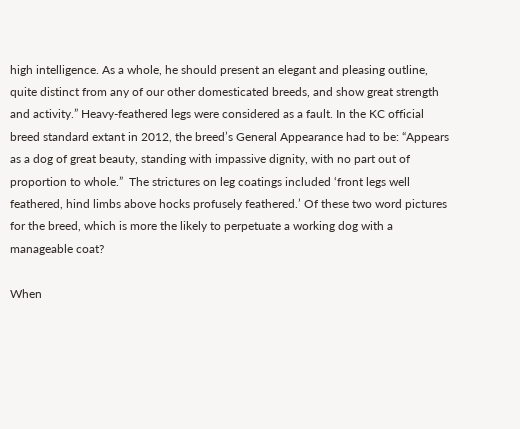high intelligence. As a whole, he should present an elegant and pleasing outline, quite distinct from any of our other domesticated breeds, and show great strength and activity.” Heavy-feathered legs were considered as a fault. In the KC official breed standard extant in 2012, the breed’s General Appearance had to be: “Appears as a dog of great beauty, standing with impassive dignity, with no part out of proportion to whole.”  The strictures on leg coatings included ‘front legs well feathered, hind limbs above hocks profusely feathered.’ Of these two word pictures for the breed, which is more the likely to perpetuate a working dog with a manageable coat?

When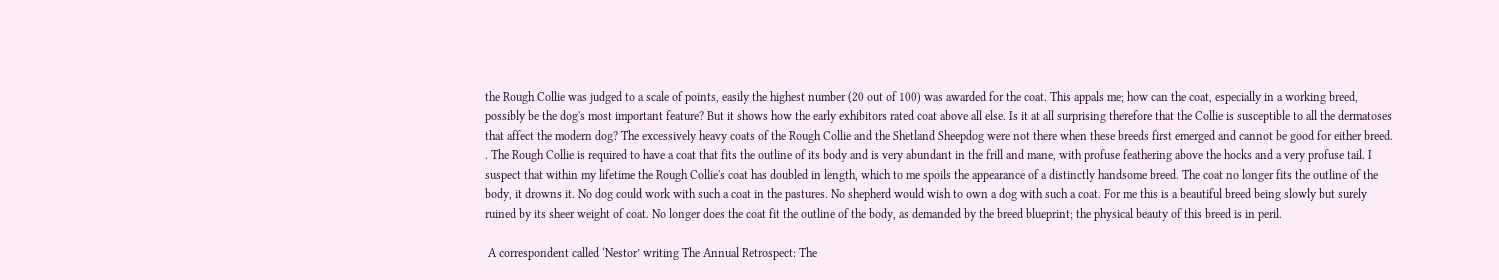the Rough Collie was judged to a scale of points, easily the highest number (20 out of 100) was awarded for the coat. This appals me; how can the coat, especially in a working breed, possibly be the dog's most important feature? But it shows how the early exhibitors rated coat above all else. Is it at all surprising therefore that the Collie is susceptible to all the dermatoses that affect the modern dog? The excessively heavy coats of the Rough Collie and the Shetland Sheepdog were not there when these breeds first emerged and cannot be good for either breed. . The Rough Collie is required to have a coat that fits the outline of its body and is very abundant in the frill and mane, with profuse feathering above the hocks and a very profuse tail. I suspect that within my lifetime the Rough Collie's coat has doubled in length, which to me spoils the appearance of a distinctly handsome breed. The coat no longer fits the outline of the body, it drowns it. No dog could work with such a coat in the pastures. No shepherd would wish to own a dog with such a coat. For me this is a beautiful breed being slowly but surely ruined by its sheer weight of coat. No longer does the coat fit the outline of the body, as demanded by the breed blueprint; the physical beauty of this breed is in peril.

 A correspondent called ‘Nestor’ writing The Annual Retrospect: The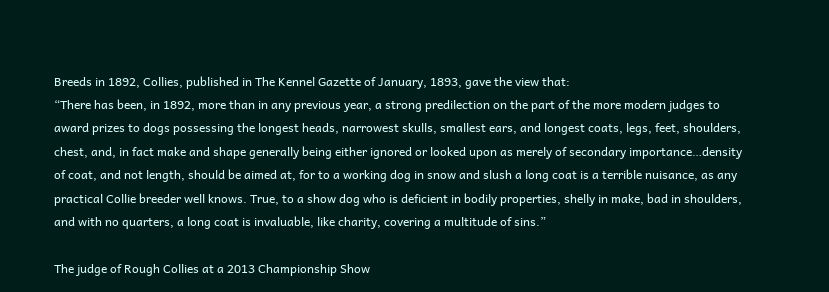Breeds in 1892, Collies, published in The Kennel Gazette of January, 1893, gave the view that:
“There has been, in 1892, more than in any previous year, a strong predilection on the part of the more modern judges to award prizes to dogs possessing the longest heads, narrowest skulls, smallest ears, and longest coats, legs, feet, shoulders, chest, and, in fact make and shape generally being either ignored or looked upon as merely of secondary importance…density of coat, and not length, should be aimed at, for to a working dog in snow and slush a long coat is a terrible nuisance, as any practical Collie breeder well knows. True, to a show dog who is deficient in bodily properties, shelly in make, bad in shoulders, and with no quarters, a long coat is invaluable, like charity, covering a multitude of sins.”

The judge of Rough Collies at a 2013 Championship Show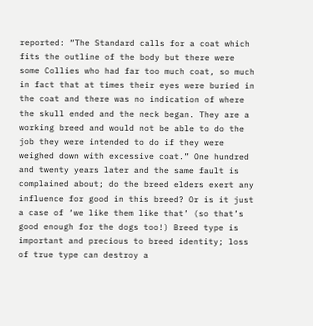reported: “The Standard calls for a coat which fits the outline of the body but there were some Collies who had far too much coat, so much in fact that at times their eyes were buried in the coat and there was no indication of where the skull ended and the neck began. They are a working breed and would not be able to do the job they were intended to do if they were weighed down with excessive coat.” One hundred and twenty years later and the same fault is complained about; do the breed elders exert any influence for good in this breed? Or is it just a case of ‘we like them like that’ (so that’s good enough for the dogs too!) Breed type is important and precious to breed identity; loss of true type can destroy a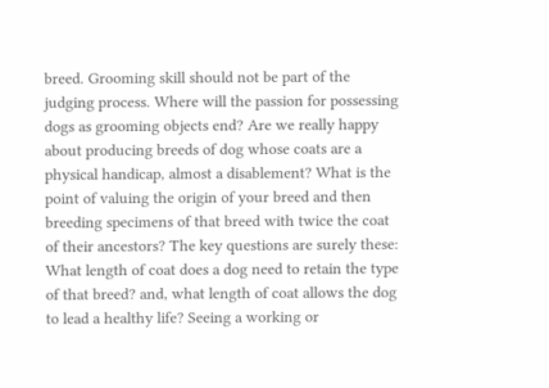breed. Grooming skill should not be part of the judging process. Where will the passion for possessing dogs as grooming objects end? Are we really happy about producing breeds of dog whose coats are a physical handicap, almost a disablement? What is the point of valuing the origin of your breed and then breeding specimens of that breed with twice the coat of their ancestors? The key questions are surely these: What length of coat does a dog need to retain the type of that breed? and, what length of coat allows the dog to lead a healthy life? Seeing a working or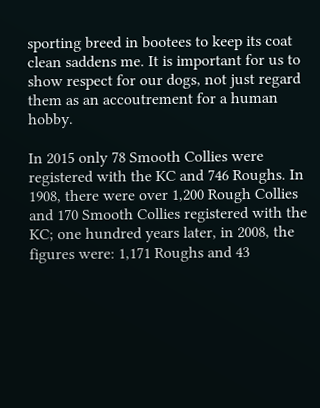sporting breed in bootees to keep its coat clean saddens me. It is important for us to show respect for our dogs, not just regard them as an accoutrement for a human hobby.

In 2015 only 78 Smooth Collies were registered with the KC and 746 Roughs. In 1908, there were over 1,200 Rough Collies and 170 Smooth Collies registered with the KC; one hundred years later, in 2008, the figures were: 1,171 Roughs and 43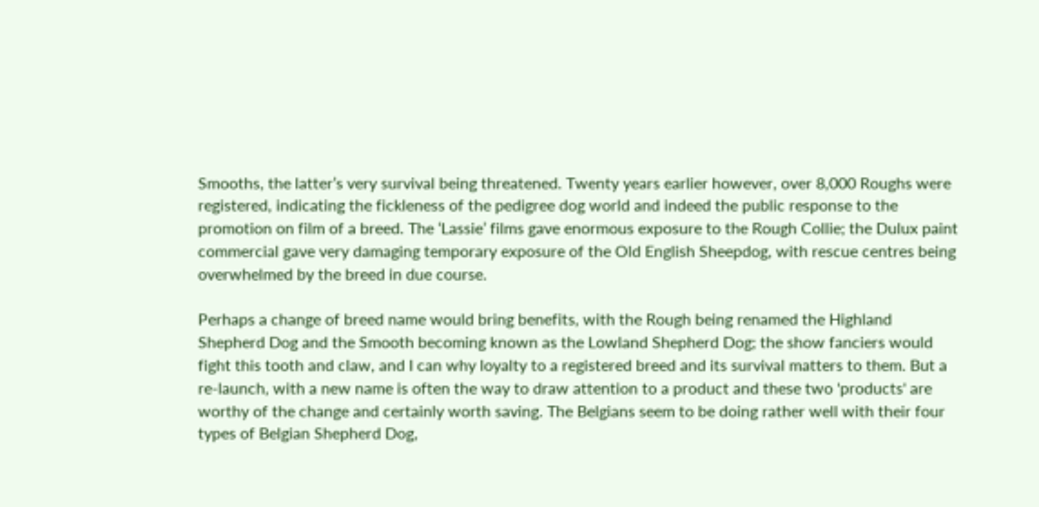Smooths, the latter’s very survival being threatened. Twenty years earlier however, over 8,000 Roughs were registered, indicating the fickleness of the pedigree dog world and indeed the public response to the promotion on film of a breed. The ‘Lassie’ films gave enormous exposure to the Rough Collie; the Dulux paint commercial gave very damaging temporary exposure of the Old English Sheepdog, with rescue centres being overwhelmed by the breed in due course.

Perhaps a change of breed name would bring benefits, with the Rough being renamed the Highland Shepherd Dog and the Smooth becoming known as the Lowland Shepherd Dog; the show fanciers would fight this tooth and claw, and I can why loyalty to a registered breed and its survival matters to them. But a re-launch, with a new name is often the way to draw attention to a product and these two 'products' are worthy of the change and certainly worth saving. The Belgians seem to be doing rather well with their four types of Belgian Shepherd Dog,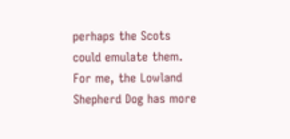perhaps the Scots could emulate them. For me, the Lowland Shepherd Dog has more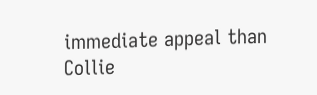immediate appeal than Collie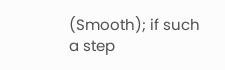(Smooth); if such a step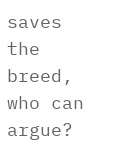saves the breed, who can argue?